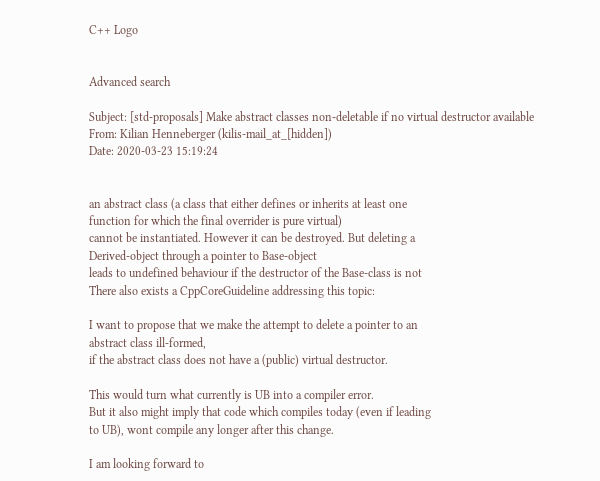C++ Logo


Advanced search

Subject: [std-proposals] Make abstract classes non-deletable if no virtual destructor available
From: Kilian Henneberger (kilis-mail_at_[hidden])
Date: 2020-03-23 15:19:24


an abstract class (a class that either defines or inherits at least one
function for which the final overrider is pure virtual)
cannot be instantiated. However it can be destroyed. But deleting a
Derived-object through a pointer to Base-object
leads to undefined behaviour if the destructor of the Base-class is not
There also exists a CppCoreGuideline addressing this topic:

I want to propose that we make the attempt to delete a pointer to an
abstract class ill-formed,
if the abstract class does not have a (public) virtual destructor.

This would turn what currently is UB into a compiler error.
But it also might imply that code which compiles today (even if leading
to UB), wont compile any longer after this change.

I am looking forward to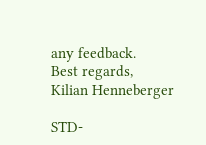any feedback.
Best regards,
Kilian Henneberger

STD-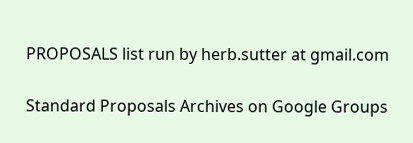PROPOSALS list run by herb.sutter at gmail.com

Standard Proposals Archives on Google Groups